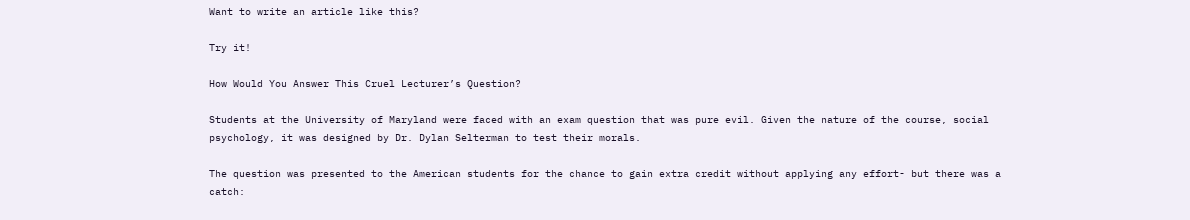Want to write an article like this?

Try it!

How Would You Answer This Cruel Lecturer’s Question?

Students at the University of Maryland were faced with an exam question that was pure evil. Given the nature of the course, social psychology, it was designed by Dr. Dylan Selterman to test their morals.

The question was presented to the American students for the chance to gain extra credit without applying any effort- but there was a catch: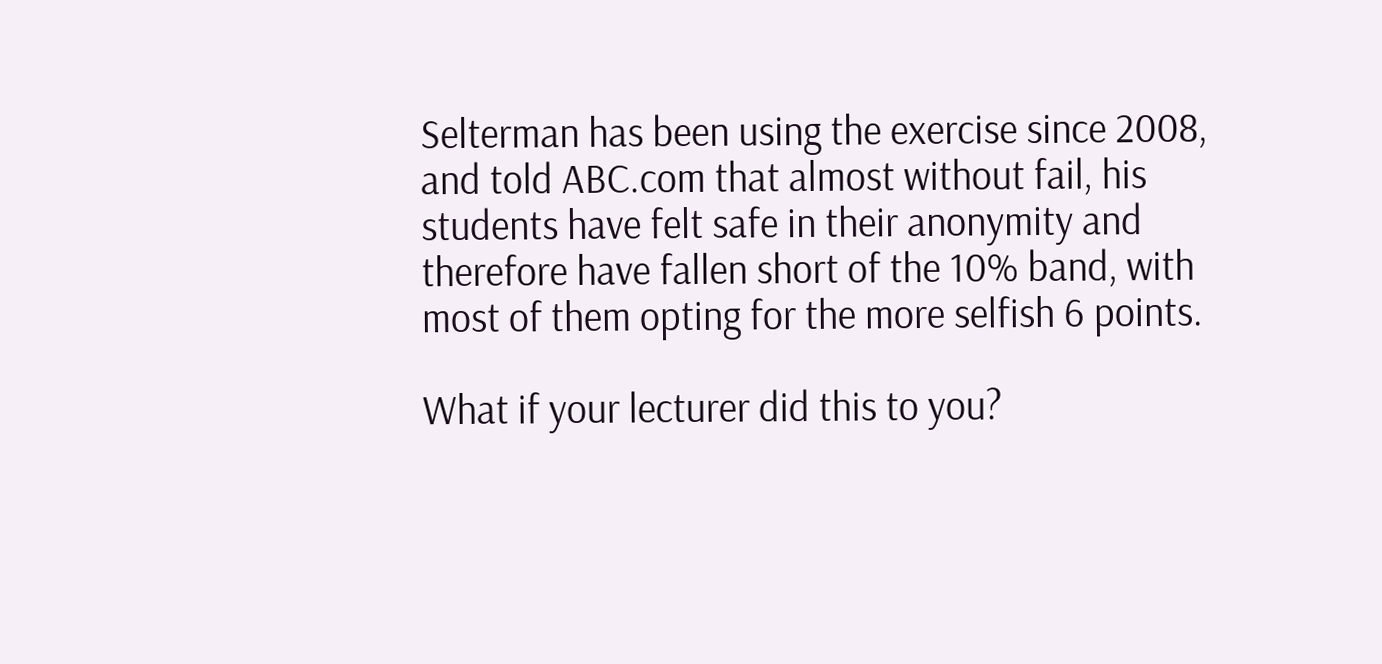Selterman has been using the exercise since 2008, and told ABC.com that almost without fail, his students have felt safe in their anonymity and therefore have fallen short of the 10% band, with most of them opting for the more selfish 6 points.

What if your lecturer did this to you?